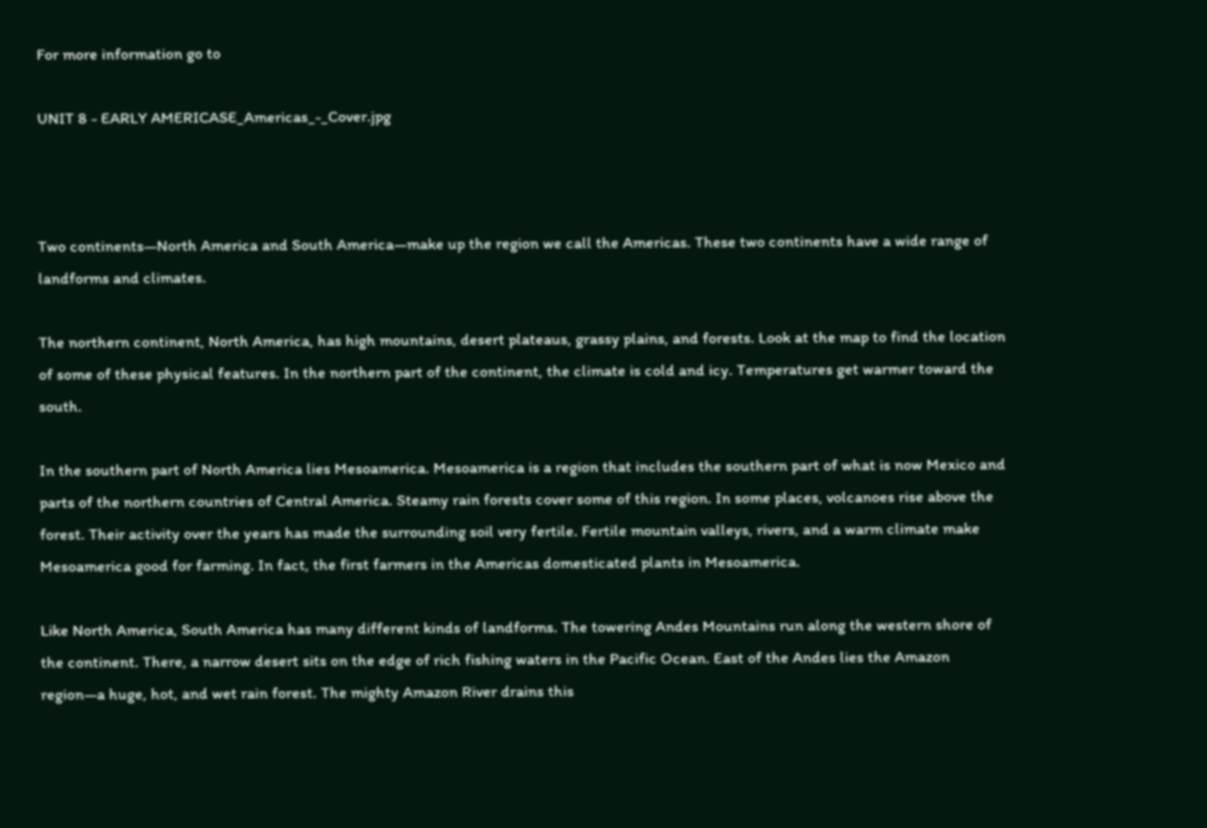For more information go to

UNIT 8 - EARLY AMERICASE_Americas_-_Cover.jpg



Two continents—North America and South America—make up the region we call the Americas. These two continents have a wide range of landforms and climates.

The northern continent, North America, has high mountains, desert plateaus, grassy plains, and forests. Look at the map to find the location of some of these physical features. In the northern part of the continent, the climate is cold and icy. Temperatures get warmer toward the south.

In the southern part of North America lies Mesoamerica. Mesoamerica is a region that includes the southern part of what is now Mexico and parts of the northern countries of Central America. Steamy rain forests cover some of this region. In some places, volcanoes rise above the forest. Their activity over the years has made the surrounding soil very fertile. Fertile mountain valleys, rivers, and a warm climate make Mesoamerica good for farming. In fact, the first farmers in the Americas domesticated plants in Mesoamerica.

Like North America, South America has many different kinds of landforms. The towering Andes Mountains run along the western shore of the continent. There, a narrow desert sits on the edge of rich fishing waters in the Pacific Ocean. East of the Andes lies the Amazon region—a huge, hot, and wet rain forest. The mighty Amazon River drains this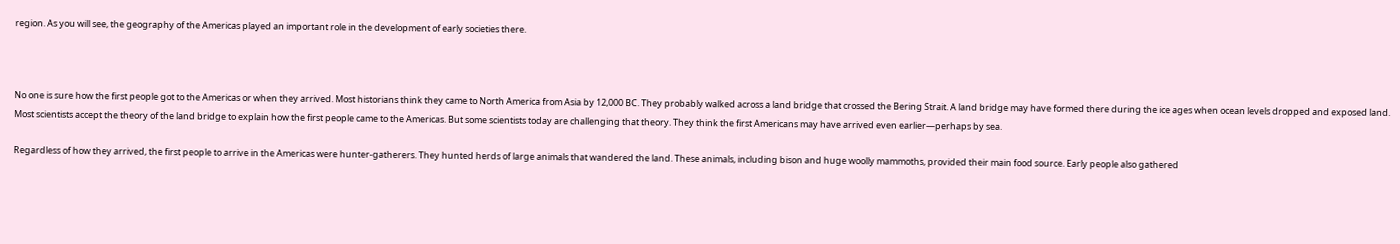region. As you will see, the geography of the Americas played an important role in the development of early societies there.



No one is sure how the first people got to the Americas or when they arrived. Most historians think they came to North America from Asia by 12,000 BC. They probably walked across a land bridge that crossed the Bering Strait. A land bridge may have formed there during the ice ages when ocean levels dropped and exposed land.
Most scientists accept the theory of the land bridge to explain how the first people came to the Americas. But some scientists today are challenging that theory. They think the first Americans may have arrived even earlier—perhaps by sea.

Regardless of how they arrived, the first people to arrive in the Americas were hunter-gatherers. They hunted herds of large animals that wandered the land. These animals, including bison and huge woolly mammoths, provided their main food source. Early people also gathered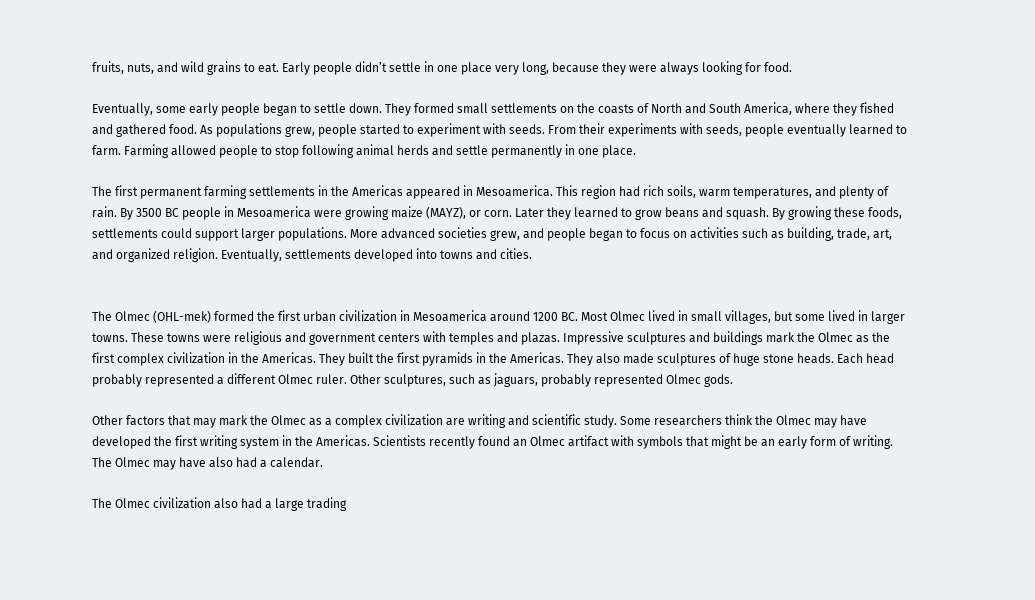fruits, nuts, and wild grains to eat. Early people didn’t settle in one place very long, because they were always looking for food.

Eventually, some early people began to settle down. They formed small settlements on the coasts of North and South America, where they fished and gathered food. As populations grew, people started to experiment with seeds. From their experiments with seeds, people eventually learned to farm. Farming allowed people to stop following animal herds and settle permanently in one place.

The first permanent farming settlements in the Americas appeared in Mesoamerica. This region had rich soils, warm temperatures, and plenty of rain. By 3500 BC people in Mesoamerica were growing maize (MAYZ), or corn. Later they learned to grow beans and squash. By growing these foods, settlements could support larger populations. More advanced societies grew, and people began to focus on activities such as building, trade, art, and organized religion. Eventually, settlements developed into towns and cities.


The Olmec (OHL-mek) formed the first urban civilization in Mesoamerica around 1200 BC. Most Olmec lived in small villages, but some lived in larger towns. These towns were religious and government centers with temples and plazas. Impressive sculptures and buildings mark the Olmec as the first complex civilization in the Americas. They built the first pyramids in the Americas. They also made sculptures of huge stone heads. Each head probably represented a different Olmec ruler. Other sculptures, such as jaguars, probably represented Olmec gods.

Other factors that may mark the Olmec as a complex civilization are writing and scientific study. Some researchers think the Olmec may have developed the first writing system in the Americas. Scientists recently found an Olmec artifact with symbols that might be an early form of writing. The Olmec may have also had a calendar.

The Olmec civilization also had a large trading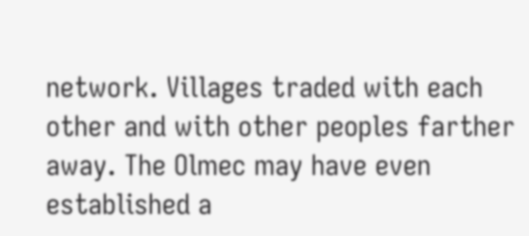network. Villages traded with each other and with other peoples farther away. The Olmec may have even established a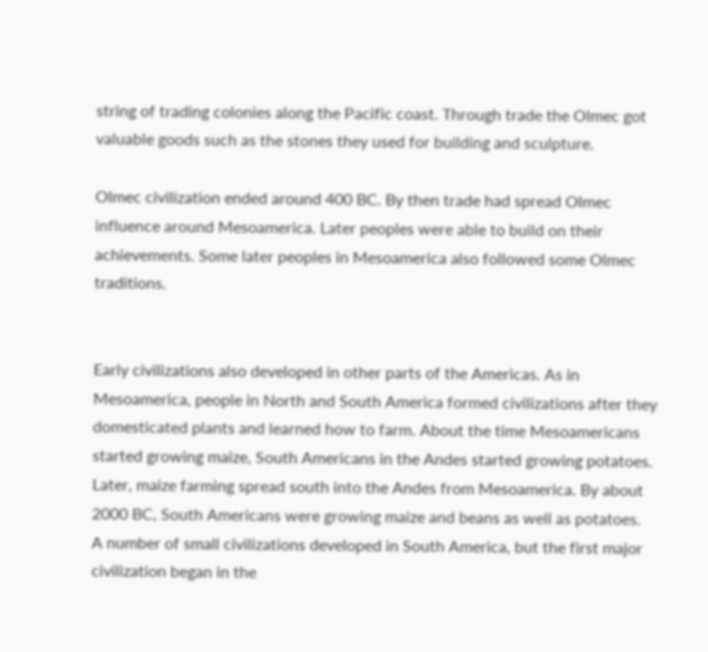string of trading colonies along the Pacific coast. Through trade the Olmec got valuable goods such as the stones they used for building and sculpture.

Olmec civilization ended around 400 BC. By then trade had spread Olmec influence around Mesoamerica. Later peoples were able to build on their achievements. Some later peoples in Mesoamerica also followed some Olmec traditions.


Early civilizations also developed in other parts of the Americas. As in Mesoamerica, people in North and South America formed civilizations after they domesticated plants and learned how to farm. About the time Mesoamericans started growing maize, South Americans in the Andes started growing potatoes. Later, maize farming spread south into the Andes from Mesoamerica. By about 2000 BC, South Americans were growing maize and beans as well as potatoes.
A number of small civilizations developed in South America, but the first major civilization began in the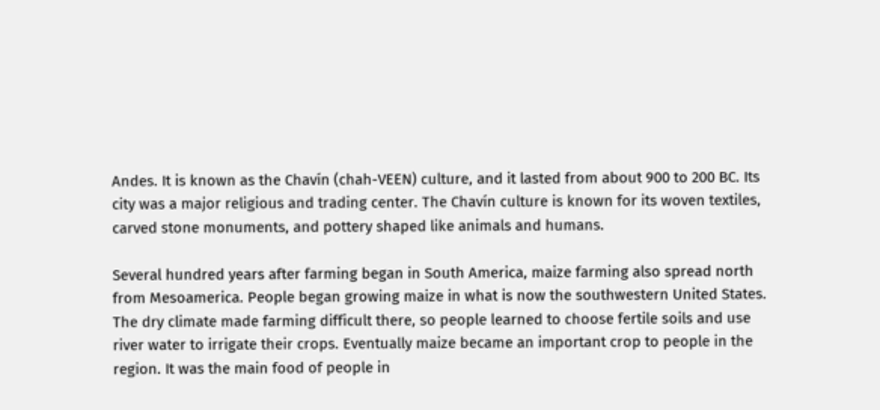Andes. It is known as the Chavín (chah-VEEN) culture, and it lasted from about 900 to 200 BC. Its city was a major religious and trading center. The Chavín culture is known for its woven textiles, carved stone monuments, and pottery shaped like animals and humans.

Several hundred years after farming began in South America, maize farming also spread north from Mesoamerica. People began growing maize in what is now the southwestern United States. The dry climate made farming difficult there, so people learned to choose fertile soils and use river water to irrigate their crops. Eventually maize became an important crop to people in the region. It was the main food of people in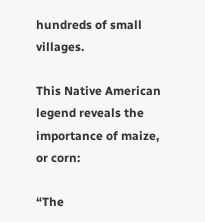hundreds of small villages.

This Native American legend reveals the importance of maize, or corn:

“The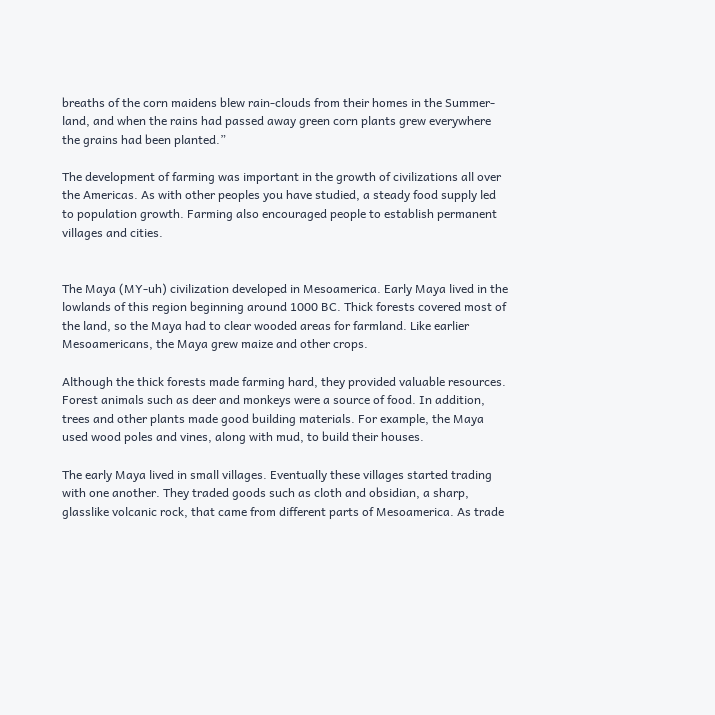breaths of the corn maidens blew rain-clouds from their homes in the Summer-land, and when the rains had passed away green corn plants grew everywhere the grains had been planted.”

The development of farming was important in the growth of civilizations all over the Americas. As with other peoples you have studied, a steady food supply led to population growth. Farming also encouraged people to establish permanent villages and cities.


The Maya (MY-uh) civilization developed in Mesoamerica. Early Maya lived in the lowlands of this region beginning around 1000 BC. Thick forests covered most of the land, so the Maya had to clear wooded areas for farmland. Like earlier Mesoamericans, the Maya grew maize and other crops.

Although the thick forests made farming hard, they provided valuable resources. Forest animals such as deer and monkeys were a source of food. In addition, trees and other plants made good building materials. For example, the Maya used wood poles and vines, along with mud, to build their houses.

The early Maya lived in small villages. Eventually these villages started trading with one another. They traded goods such as cloth and obsidian, a sharp, glasslike volcanic rock, that came from different parts of Mesoamerica. As trade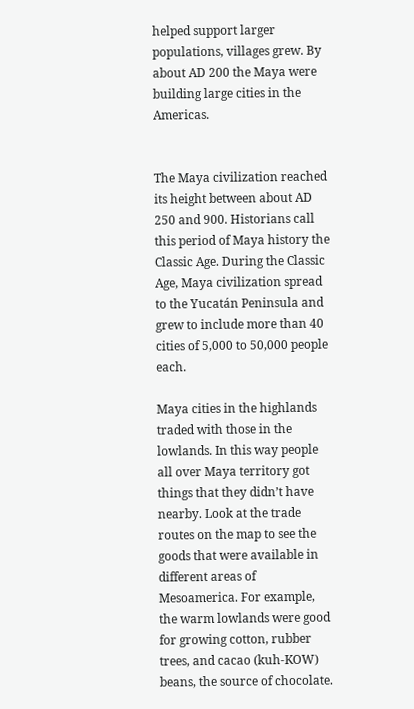helped support larger populations, villages grew. By about AD 200 the Maya were building large cities in the Americas.


The Maya civilization reached its height between about AD 250 and 900. Historians call this period of Maya history the Classic Age. During the Classic Age, Maya civilization spread to the Yucatán Peninsula and grew to include more than 40 cities of 5,000 to 50,000 people each.

Maya cities in the highlands traded with those in the lowlands. In this way people all over Maya territory got things that they didn’t have nearby. Look at the trade routes on the map to see the goods that were available in different areas of Mesoamerica. For example, the warm lowlands were good for growing cotton, rubber trees, and cacao (kuh-KOW) beans, the source of chocolate.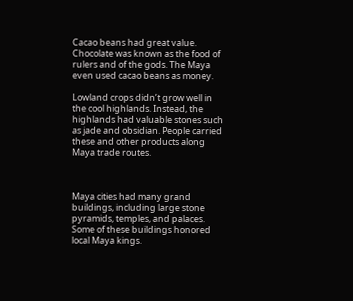Cacao beans had great value. Chocolate was known as the food of rulers and of the gods. The Maya even used cacao beans as money.

Lowland crops didn’t grow well in the cool highlands. Instead, the highlands had valuable stones such as jade and obsidian. People carried these and other products along Maya trade routes.



Maya cities had many grand buildings, including large stone pyramids, temples, and palaces. Some of these buildings honored local Maya kings.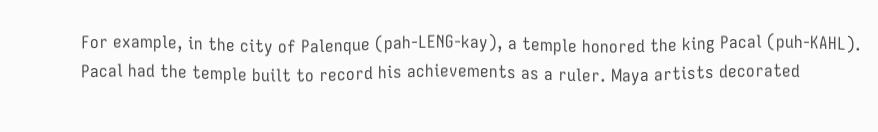For example, in the city of Palenque (pah-LENG-kay), a temple honored the king Pacal (puh-KAHL). Pacal had the temple built to record his achievements as a ruler. Maya artists decorated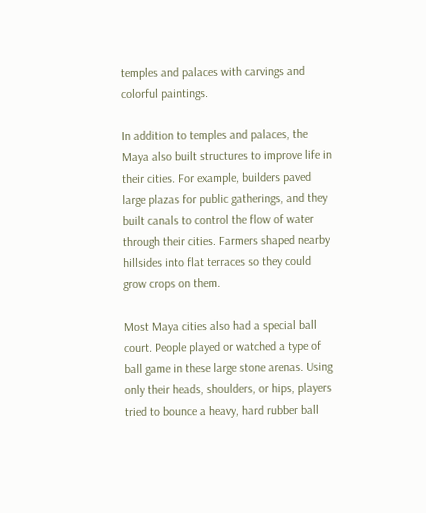temples and palaces with carvings and colorful paintings.

In addition to temples and palaces, the Maya also built structures to improve life in their cities. For example, builders paved large plazas for public gatherings, and they built canals to control the flow of water through their cities. Farmers shaped nearby hillsides into flat terraces so they could grow crops on them.

Most Maya cities also had a special ball court. People played or watched a type of ball game in these large stone arenas. Using only their heads, shoulders, or hips, players tried to bounce a heavy, hard rubber ball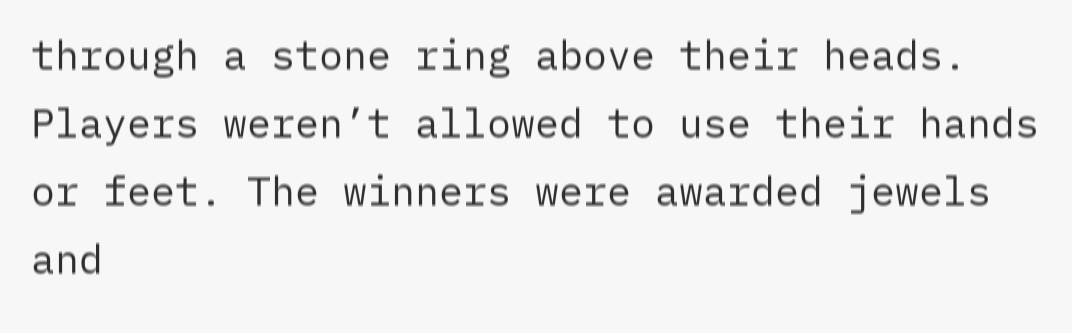through a stone ring above their heads. Players weren’t allowed to use their hands or feet. The winners were awarded jewels and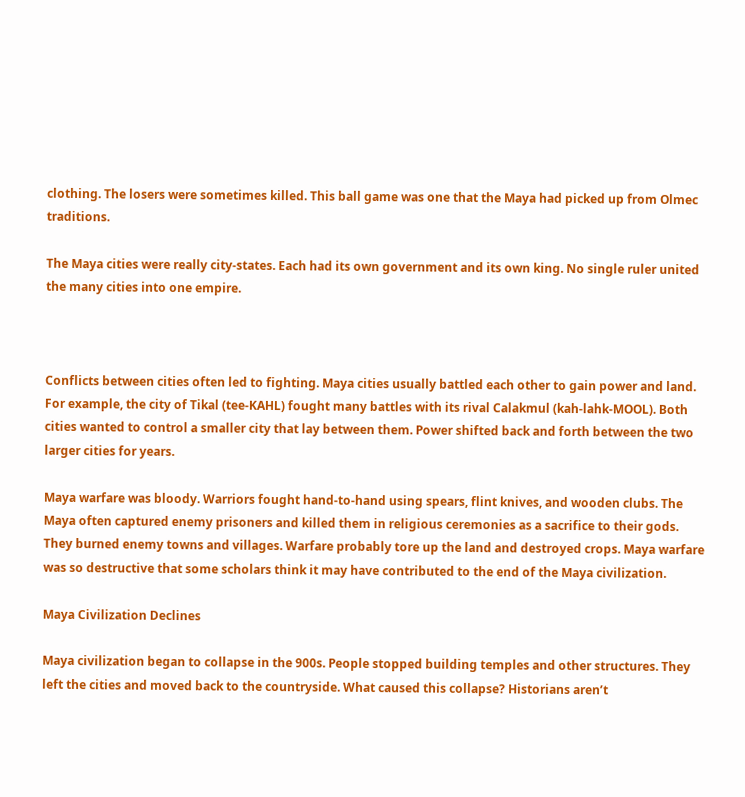clothing. The losers were sometimes killed. This ball game was one that the Maya had picked up from Olmec traditions.

The Maya cities were really city-states. Each had its own government and its own king. No single ruler united the many cities into one empire.



Conflicts between cities often led to fighting. Maya cities usually battled each other to gain power and land. For example, the city of Tikal (tee-KAHL) fought many battles with its rival Calakmul (kah-lahk-MOOL). Both cities wanted to control a smaller city that lay between them. Power shifted back and forth between the two larger cities for years.

Maya warfare was bloody. Warriors fought hand-to-hand using spears, flint knives, and wooden clubs. The Maya often captured enemy prisoners and killed them in religious ceremonies as a sacrifice to their gods. They burned enemy towns and villages. Warfare probably tore up the land and destroyed crops. Maya warfare was so destructive that some scholars think it may have contributed to the end of the Maya civilization.

Maya Civilization Declines

Maya civilization began to collapse in the 900s. People stopped building temples and other structures. They left the cities and moved back to the countryside. What caused this collapse? Historians aren’t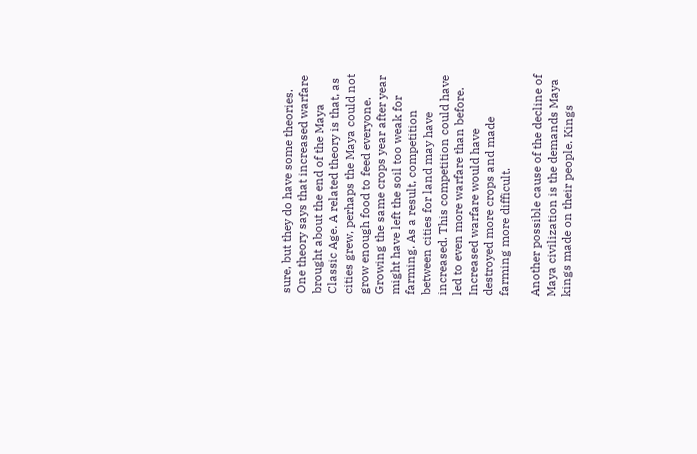sure, but they do have some theories.
One theory says that increased warfare brought about the end of the Maya Classic Age. A related theory is that, as cities grew, perhaps the Maya could not grow enough food to feed everyone. Growing the same crops year after year might have left the soil too weak for farming. As a result, competition between cities for land may have increased. This competition could have led to even more warfare than before. Increased warfare would have destroyed more crops and made farming more difficult.

Another possible cause of the decline of Maya civilization is the demands Maya kings made on their people. Kings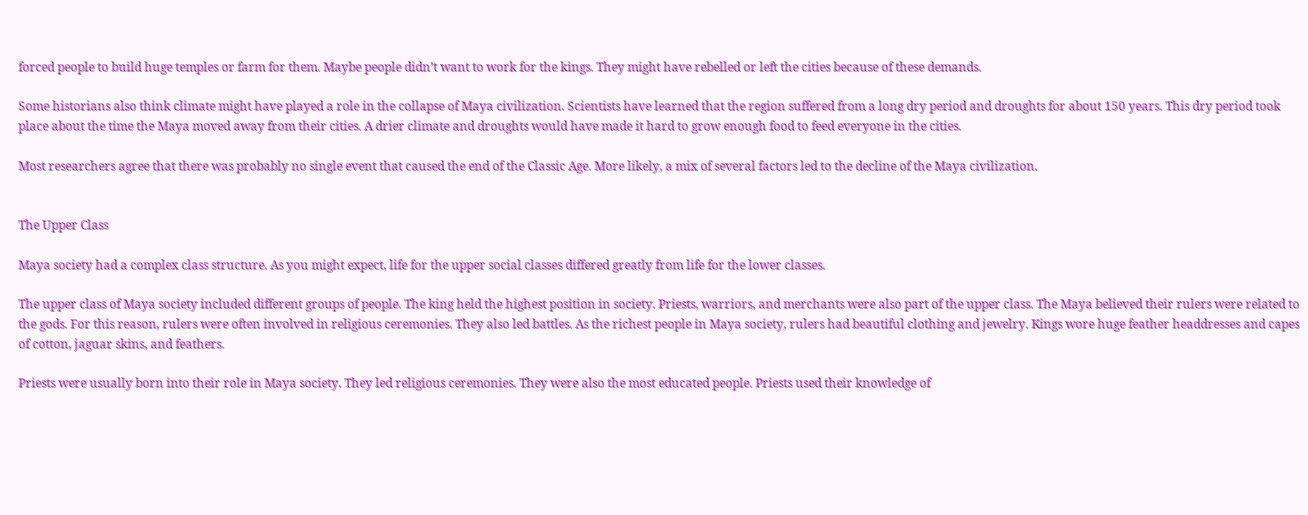forced people to build huge temples or farm for them. Maybe people didn’t want to work for the kings. They might have rebelled or left the cities because of these demands.

Some historians also think climate might have played a role in the collapse of Maya civilization. Scientists have learned that the region suffered from a long dry period and droughts for about 150 years. This dry period took place about the time the Maya moved away from their cities. A drier climate and droughts would have made it hard to grow enough food to feed everyone in the cities.

Most researchers agree that there was probably no single event that caused the end of the Classic Age. More likely, a mix of several factors led to the decline of the Maya civilization.


The Upper Class

Maya society had a complex class structure. As you might expect, life for the upper social classes differed greatly from life for the lower classes.

The upper class of Maya society included different groups of people. The king held the highest position in society. Priests, warriors, and merchants were also part of the upper class. The Maya believed their rulers were related to the gods. For this reason, rulers were often involved in religious ceremonies. They also led battles. As the richest people in Maya society, rulers had beautiful clothing and jewelry. Kings wore huge feather headdresses and capes of cotton, jaguar skins, and feathers.

Priests were usually born into their role in Maya society. They led religious ceremonies. They were also the most educated people. Priests used their knowledge of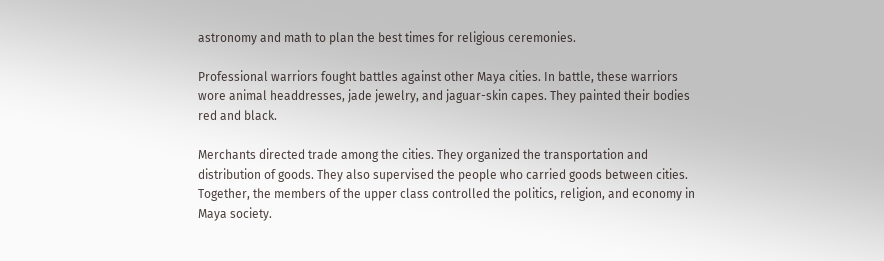astronomy and math to plan the best times for religious ceremonies.

Professional warriors fought battles against other Maya cities. In battle, these warriors wore animal headdresses, jade jewelry, and jaguar-skin capes. They painted their bodies red and black.

Merchants directed trade among the cities. They organized the transportation and distribution of goods. They also supervised the people who carried goods between cities. Together, the members of the upper class controlled the politics, religion, and economy in Maya society.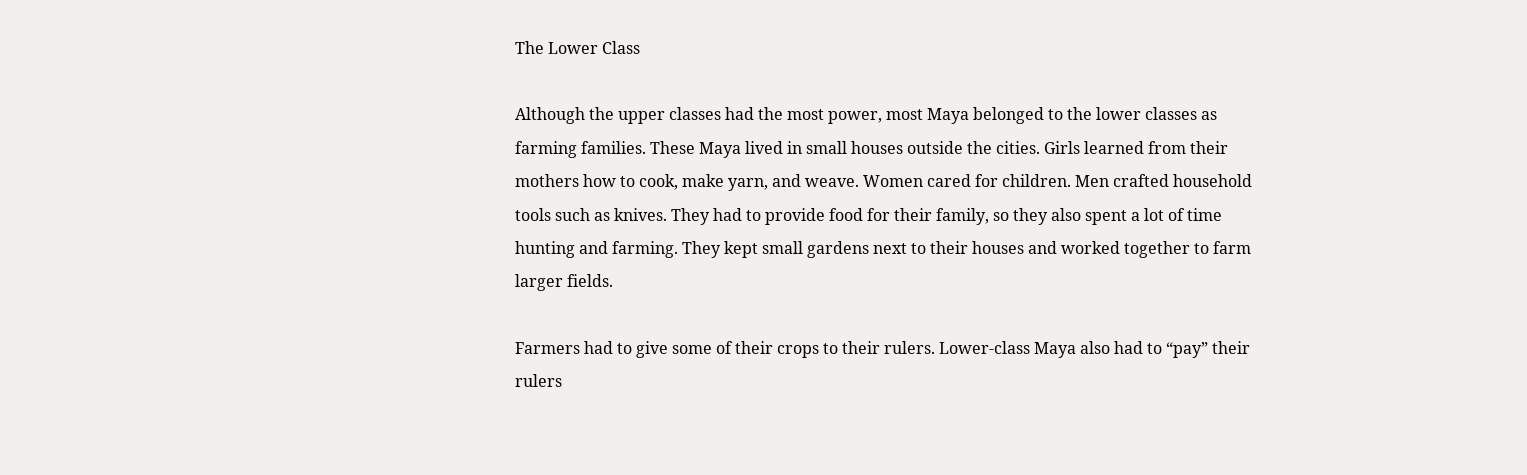The Lower Class

Although the upper classes had the most power, most Maya belonged to the lower classes as farming families. These Maya lived in small houses outside the cities. Girls learned from their mothers how to cook, make yarn, and weave. Women cared for children. Men crafted household tools such as knives. They had to provide food for their family, so they also spent a lot of time hunting and farming. They kept small gardens next to their houses and worked together to farm larger fields.

Farmers had to give some of their crops to their rulers. Lower-class Maya also had to “pay” their rulers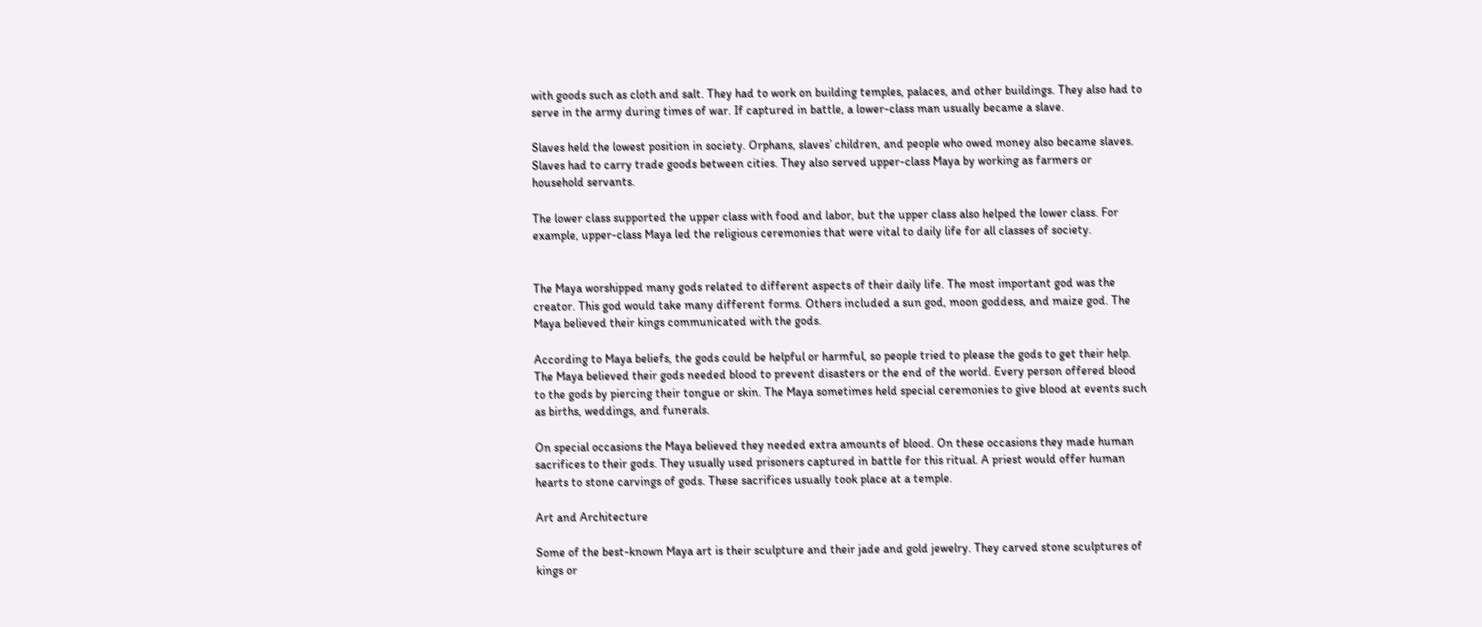with goods such as cloth and salt. They had to work on building temples, palaces, and other buildings. They also had to serve in the army during times of war. If captured in battle, a lower-class man usually became a slave.

Slaves held the lowest position in society. Orphans, slaves’ children, and people who owed money also became slaves. Slaves had to carry trade goods between cities. They also served upper-class Maya by working as farmers or household servants.

The lower class supported the upper class with food and labor, but the upper class also helped the lower class. For example, upper-class Maya led the religious ceremonies that were vital to daily life for all classes of society.


The Maya worshipped many gods related to different aspects of their daily life. The most important god was the creator. This god would take many different forms. Others included a sun god, moon goddess, and maize god. The Maya believed their kings communicated with the gods.

According to Maya beliefs, the gods could be helpful or harmful, so people tried to please the gods to get their help. The Maya believed their gods needed blood to prevent disasters or the end of the world. Every person offered blood to the gods by piercing their tongue or skin. The Maya sometimes held special ceremonies to give blood at events such as births, weddings, and funerals.

On special occasions the Maya believed they needed extra amounts of blood. On these occasions they made human sacrifices to their gods. They usually used prisoners captured in battle for this ritual. A priest would offer human hearts to stone carvings of gods. These sacrifices usually took place at a temple.

Art and Architecture

Some of the best-known Maya art is their sculpture and their jade and gold jewelry. They carved stone sculptures of kings or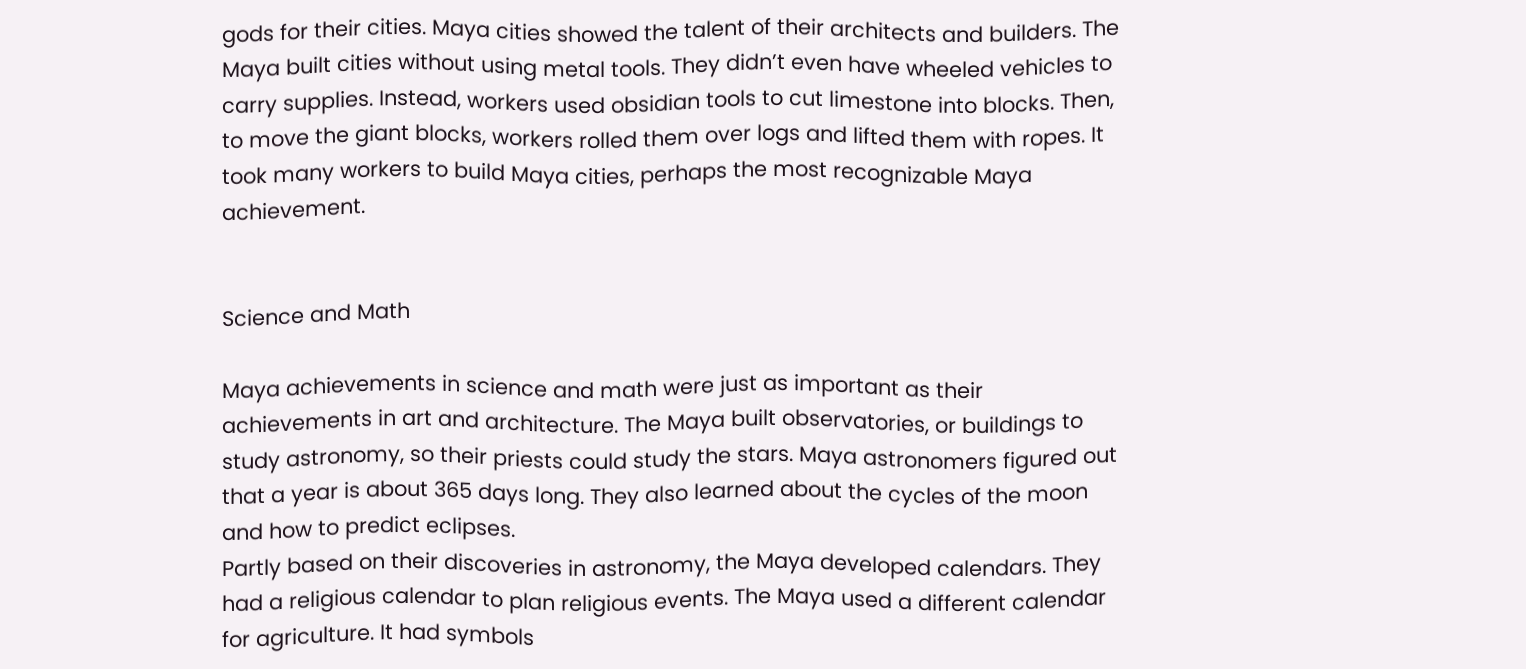gods for their cities. Maya cities showed the talent of their architects and builders. The Maya built cities without using metal tools. They didn’t even have wheeled vehicles to carry supplies. Instead, workers used obsidian tools to cut limestone into blocks. Then, to move the giant blocks, workers rolled them over logs and lifted them with ropes. It took many workers to build Maya cities, perhaps the most recognizable Maya achievement.


Science and Math

Maya achievements in science and math were just as important as their achievements in art and architecture. The Maya built observatories, or buildings to study astronomy, so their priests could study the stars. Maya astronomers figured out that a year is about 365 days long. They also learned about the cycles of the moon and how to predict eclipses.
Partly based on their discoveries in astronomy, the Maya developed calendars. They had a religious calendar to plan religious events. The Maya used a different calendar for agriculture. It had symbols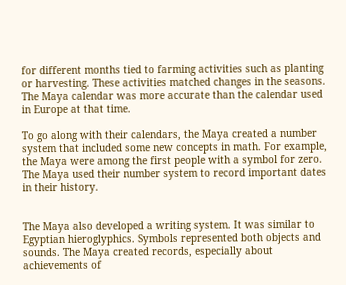for different months tied to farming activities such as planting or harvesting. These activities matched changes in the seasons. The Maya calendar was more accurate than the calendar used in Europe at that time.

To go along with their calendars, the Maya created a number system that included some new concepts in math. For example, the Maya were among the first people with a symbol for zero. The Maya used their number system to record important dates in their history.


The Maya also developed a writing system. It was similar to Egyptian hieroglyphics. Symbols represented both objects and sounds. The Maya created records, especially about achievements of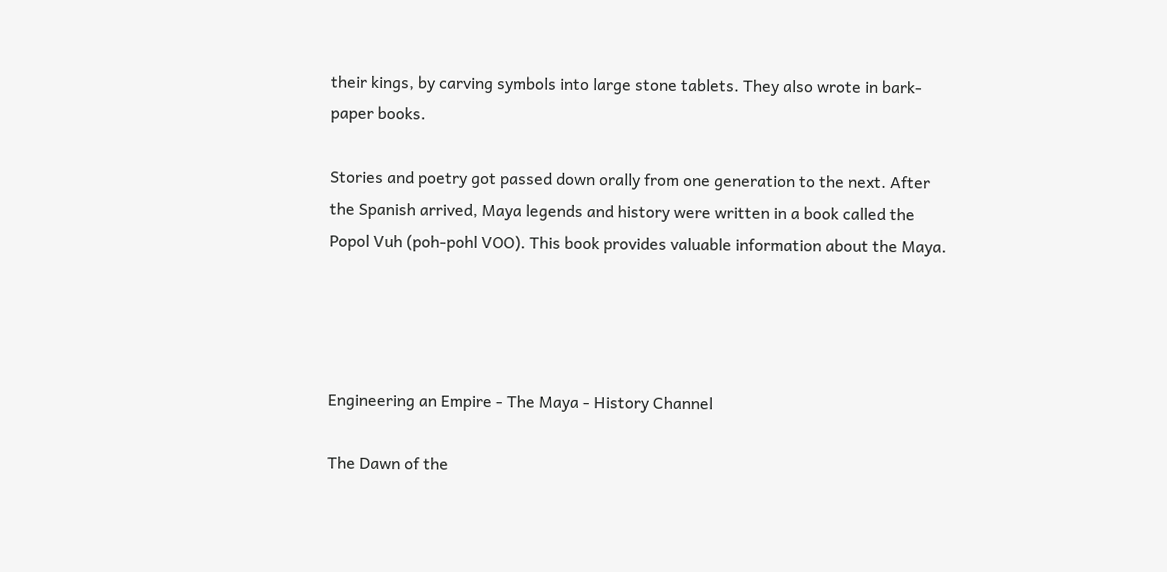their kings, by carving symbols into large stone tablets. They also wrote in bark-paper books.

Stories and poetry got passed down orally from one generation to the next. After the Spanish arrived, Maya legends and history were written in a book called the Popol Vuh (poh-pohl VOO). This book provides valuable information about the Maya.




Engineering an Empire - The Maya - History Channel

The Dawn of the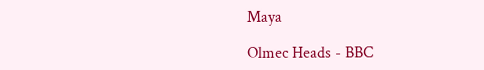Maya

Olmec Heads - BBC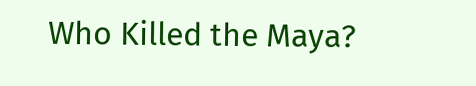Who Killed the Maya?